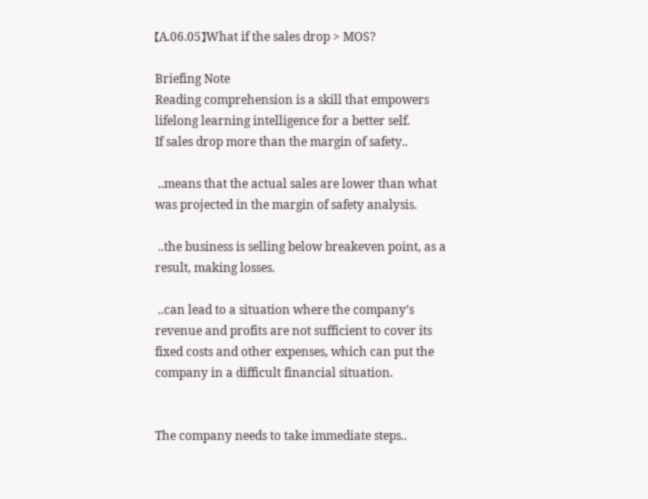【A.06.05】What if the sales drop > MOS?

Briefing Note
Reading comprehension is a skill that empowers lifelong learning intelligence for a better self.
If sales drop more than the margin of safety..

 ..means that the actual sales are lower than what was projected in the margin of safety analysis.

 ..the business is selling below breakeven point, as a result, making losses.

 ..can lead to a situation where the company’s revenue and profits are not sufficient to cover its fixed costs and other expenses, which can put the company in a difficult financial situation.


The company needs to take immediate steps..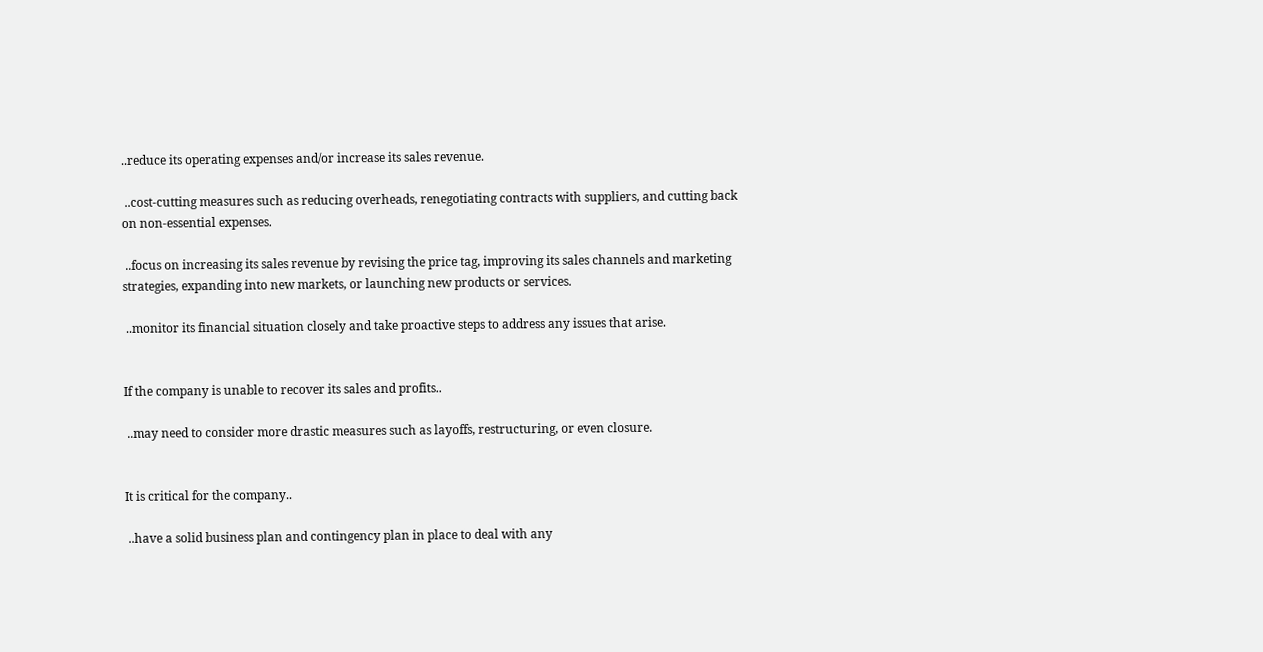..reduce its operating expenses and/or increase its sales revenue.

 ..cost-cutting measures such as reducing overheads, renegotiating contracts with suppliers, and cutting back on non-essential expenses.

 ..focus on increasing its sales revenue by revising the price tag, improving its sales channels and marketing strategies, expanding into new markets, or launching new products or services.

 ..monitor its financial situation closely and take proactive steps to address any issues that arise.


If the company is unable to recover its sales and profits..

 ..may need to consider more drastic measures such as layoffs, restructuring, or even closure.


It is critical for the company..

 ..have a solid business plan and contingency plan in place to deal with any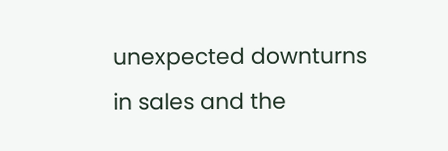unexpected downturns in sales and the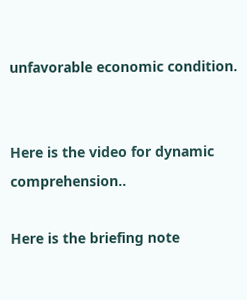unfavorable economic condition.


Here is the video for dynamic comprehension..

Here is the briefing note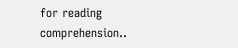for reading comprehension..